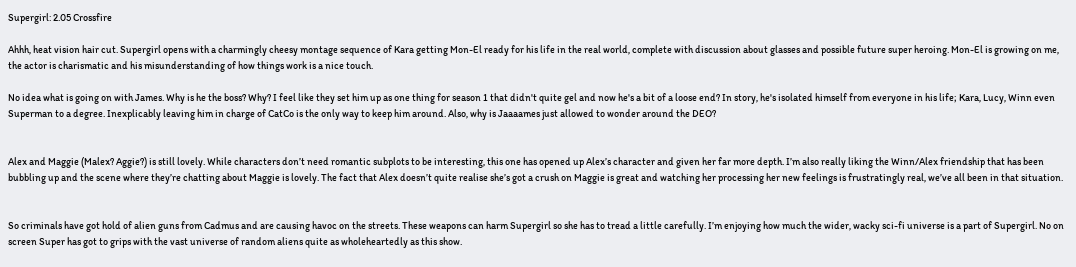Supergirl: 2.05 Crossfire

Ahhh, heat vision hair cut. Supergirl opens with a charmingly cheesy montage sequence of Kara getting Mon-El ready for his life in the real world, complete with discussion about glasses and possible future super heroing. Mon-El is growing on me, the actor is charismatic and his misunderstanding of how things work is a nice touch.

No idea what is going on with James. Why is he the boss? Why? I feel like they set him up as one thing for season 1 that didn't quite gel and now he's a bit of a loose end? In story, he's isolated himself from everyone in his life; Kara, Lucy, Winn even Superman to a degree. Inexplicably leaving him in charge of CatCo is the only way to keep him around. Also, why is Jaaaames just allowed to wonder around the DEO?


Alex and Maggie (Malex? Aggie?) is still lovely. While characters don’t need romantic subplots to be interesting, this one has opened up Alex’s character and given her far more depth. I’m also really liking the Winn/Alex friendship that has been bubbling up and the scene where they’re chatting about Maggie is lovely. The fact that Alex doesn’t quite realise she’s got a crush on Maggie is great and watching her processing her new feelings is frustratingly real, we’ve all been in that situation.


So criminals have got hold of alien guns from Cadmus and are causing havoc on the streets. These weapons can harm Supergirl so she has to tread a little carefully. I’m enjoying how much the wider, wacky sci-fi universe is a part of Supergirl. No on screen Super has got to grips with the vast universe of random aliens quite as wholeheartedly as this show.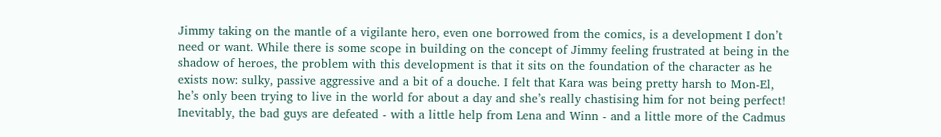Jimmy taking on the mantle of a vigilante hero, even one borrowed from the comics, is a development I don’t need or want. While there is some scope in building on the concept of Jimmy feeling frustrated at being in the shadow of heroes, the problem with this development is that it sits on the foundation of the character as he exists now: sulky, passive aggressive and a bit of a douche. I felt that Kara was being pretty harsh to Mon-El, he’s only been trying to live in the world for about a day and she’s really chastising him for not being perfect! Inevitably, the bad guys are defeated - with a little help from Lena and Winn - and a little more of the Cadmus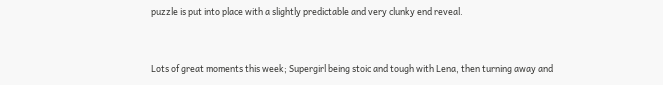puzzle is put into place with a slightly predictable and very clunky end reveal.


Lots of great moments this week; Supergirl being stoic and tough with Lena, then turning away and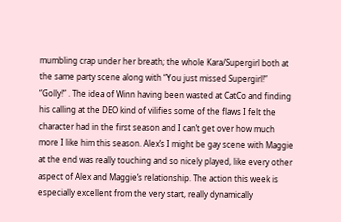mumbling crap under her breath; the whole Kara/Supergirl both at the same party scene along with “You just missed Supergirl!” “Golly!” . The idea of Winn having been wasted at CatCo and finding his calling at the DEO kind of vilifies some of the flaws I felt the character had in the first season and I can’t get over how much more I like him this season. Alex’s I might be gay scene with Maggie at the end was really touching and so nicely played, like every other aspect of Alex and Maggie’s relationship. The action this week is especially excellent from the very start, really dynamically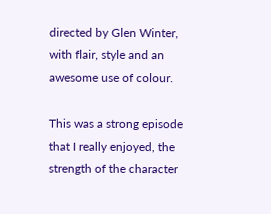directed by Glen Winter, with flair, style and an awesome use of colour.

This was a strong episode that I really enjoyed, the strength of the character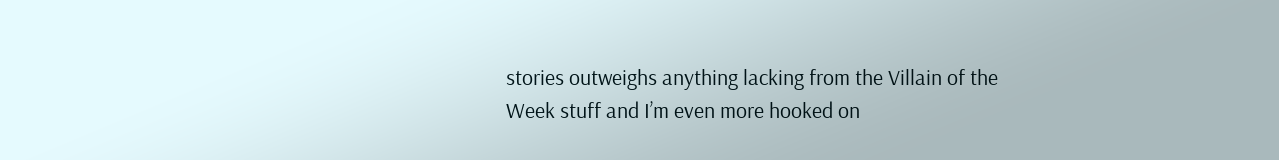stories outweighs anything lacking from the Villain of the Week stuff and I’m even more hooked on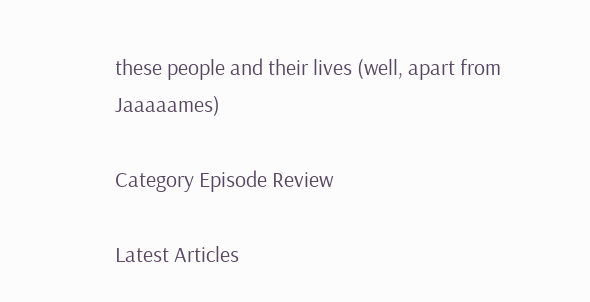these people and their lives (well, apart from Jaaaaames)

Category Episode Review

Latest Articles